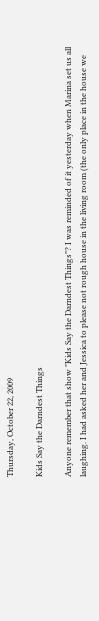Thursday, October 22, 2009

Kids Say the Darndest Things

Anyone remember that show "Kids Say the Darndest Things"? I was reminded of it yesterday when Marina set us all laughing. I had asked her and Jessica to please not rough house in the living room (the only place in the house we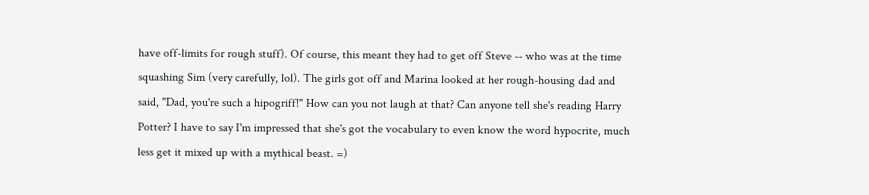have off-limits for rough stuff). Of course, this meant they had to get off Steve -- who was at the time squashing Sim (very carefully, lol). The girls got off and Marina looked at her rough-housing dad and said, "Dad, you're such a hipogriff!" How can you not laugh at that? Can anyone tell she's reading Harry Potter? I have to say I'm impressed that she's got the vocabulary to even know the word hypocrite, much less get it mixed up with a mythical beast. =)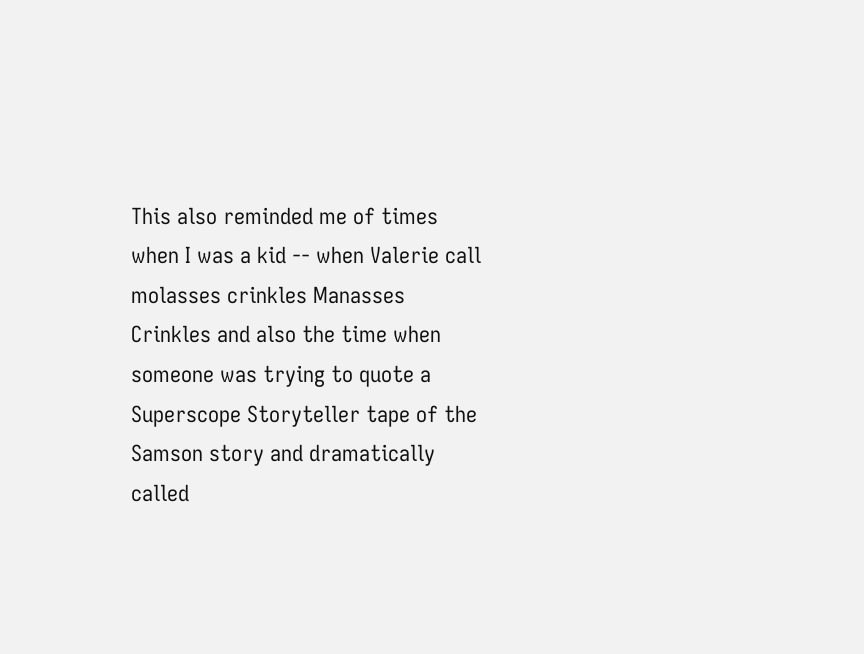This also reminded me of times when I was a kid -- when Valerie call molasses crinkles Manasses Crinkles and also the time when someone was trying to quote a Superscope Storyteller tape of the Samson story and dramatically called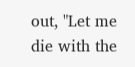out, "Let me die with the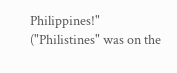Philippines!" ("Philistines" was on the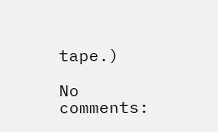tape.)

No comments: